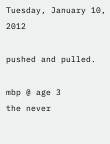Tuesday, January 10, 2012

pushed and pulled.

mbp @ age 3
the never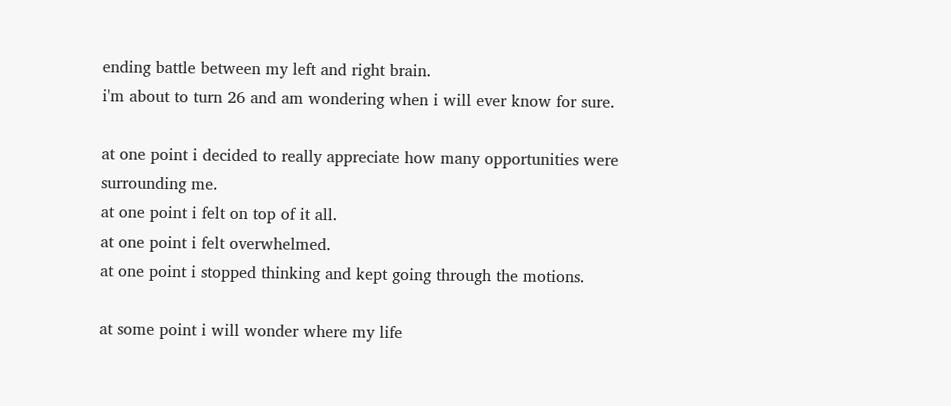ending battle between my left and right brain.
i'm about to turn 26 and am wondering when i will ever know for sure.

at one point i decided to really appreciate how many opportunities were surrounding me.
at one point i felt on top of it all.
at one point i felt overwhelmed.
at one point i stopped thinking and kept going through the motions.

at some point i will wonder where my life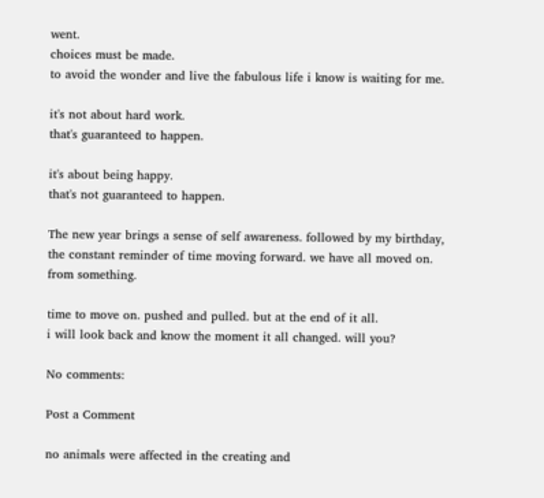went.
choices must be made.
to avoid the wonder and live the fabulous life i know is waiting for me.

it's not about hard work.
that's guaranteed to happen.

it's about being happy.
that's not guaranteed to happen.

The new year brings a sense of self awareness. followed by my birthday, the constant reminder of time moving forward. we have all moved on. from something.

time to move on. pushed and pulled. but at the end of it all.
i will look back and know the moment it all changed. will you?

No comments:

Post a Comment

no animals were affected in the creating and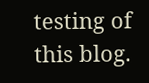testing of this blog.